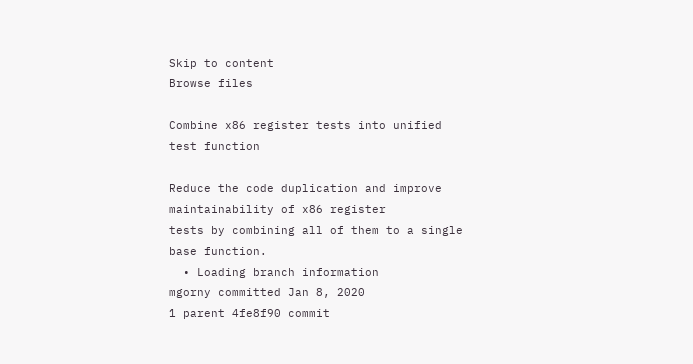Skip to content
Browse files

Combine x86 register tests into unified test function

Reduce the code duplication and improve maintainability of x86 register
tests by combining all of them to a single base function.
  • Loading branch information
mgorny committed Jan 8, 2020
1 parent 4fe8f90 commit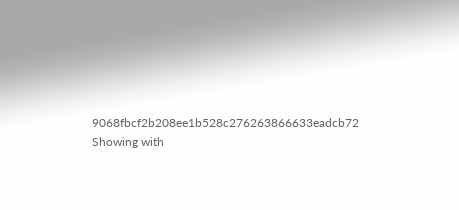9068fbcf2b208ee1b528c276263866633eadcb72
Showing with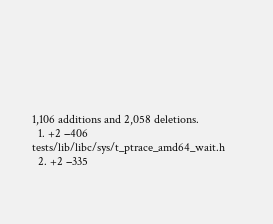1,106 additions and 2,058 deletions.
  1. +2 −406 tests/lib/libc/sys/t_ptrace_amd64_wait.h
  2. +2 −335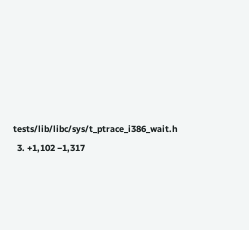tests/lib/libc/sys/t_ptrace_i386_wait.h
  3. +1,102 −1,317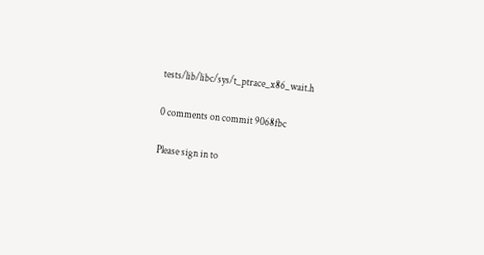tests/lib/libc/sys/t_ptrace_x86_wait.h

0 comments on commit 9068fbc

Please sign in to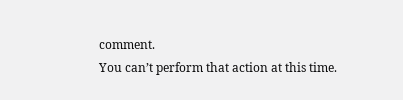comment.
You can’t perform that action at this time.